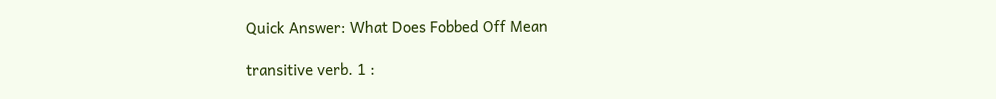Quick Answer: What Does Fobbed Off Mean

transitive verb. 1 :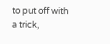to put off with a trick,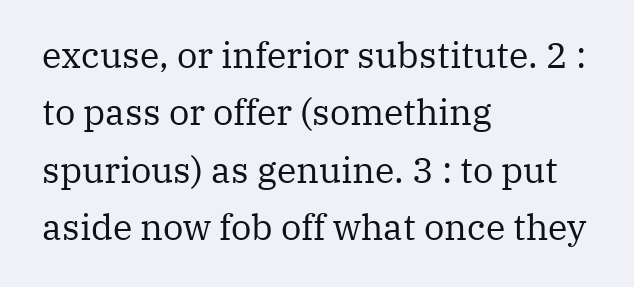excuse, or inferior substitute. 2 : to pass or offer (something spurious) as genuine. 3 : to put aside now fob off what once they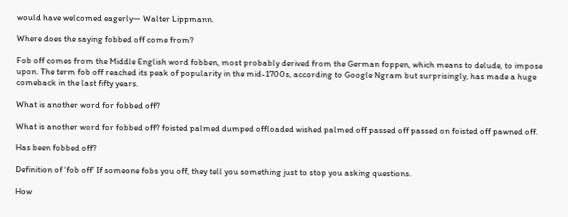would have welcomed eagerly— Walter Lippmann.

Where does the saying fobbed off come from?

Fob off comes from the Middle English word fobben, most probably derived from the German foppen, which means to delude, to impose upon. The term fob off reached its peak of popularity in the mid-1700s, according to Google Ngram but surprisingly, has made a huge comeback in the last fifty years.

What is another word for fobbed off?

What is another word for fobbed off? foisted palmed dumped offloaded wished palmed off passed off passed on foisted off pawned off.

Has been fobbed off?

Definition of ‘fob off’ If someone fobs you off, they tell you something just to stop you asking questions.

How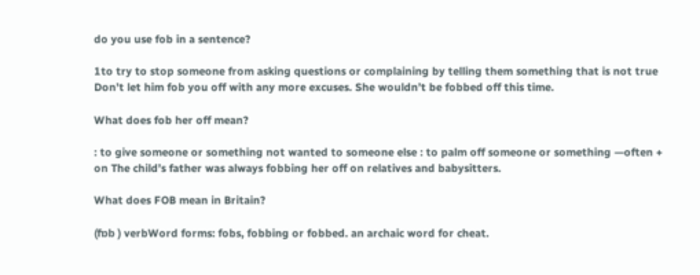do you use fob in a sentence?

1to try to stop someone from asking questions or complaining by telling them something that is not true Don’t let him fob you off with any more excuses. She wouldn’t be fobbed off this time.

What does fob her off mean?

: to give someone or something not wanted to someone else : to palm off someone or something —often + on The child’s father was always fobbing her off on relatives and babysitters.

What does FOB mean in Britain?

(fɒb ) verbWord forms: fobs, fobbing or fobbed. an archaic word for cheat.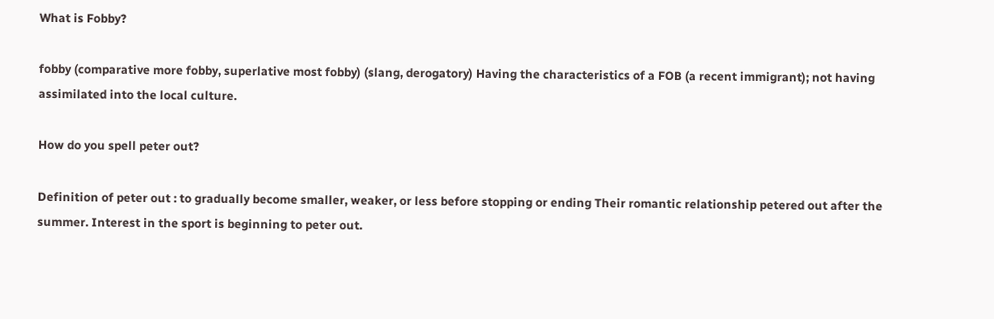What is Fobby?

fobby (comparative more fobby, superlative most fobby) (slang, derogatory) Having the characteristics of a FOB (a recent immigrant); not having assimilated into the local culture.

How do you spell peter out?

Definition of peter out : to gradually become smaller, weaker, or less before stopping or ending Their romantic relationship petered out after the summer. Interest in the sport is beginning to peter out.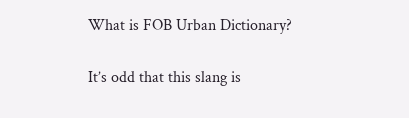What is FOB Urban Dictionary?

It’s odd that this slang is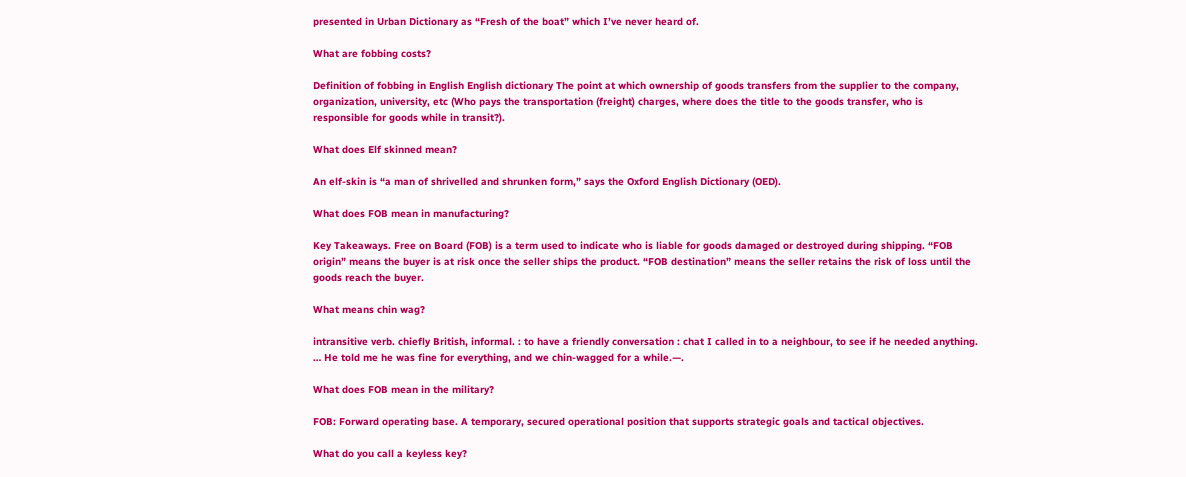presented in Urban Dictionary as “Fresh of the boat” which I’ve never heard of.

What are fobbing costs?

Definition of fobbing in English English dictionary The point at which ownership of goods transfers from the supplier to the company, organization, university, etc (Who pays the transportation (freight) charges, where does the title to the goods transfer, who is responsible for goods while in transit?).

What does Elf skinned mean?

An elf-skin is “a man of shrivelled and shrunken form,” says the Oxford English Dictionary (OED).

What does FOB mean in manufacturing?

Key Takeaways. Free on Board (FOB) is a term used to indicate who is liable for goods damaged or destroyed during shipping. “FOB origin” means the buyer is at risk once the seller ships the product. “FOB destination” means the seller retains the risk of loss until the goods reach the buyer.

What means chin wag?

intransitive verb. chiefly British, informal. : to have a friendly conversation : chat I called in to a neighbour, to see if he needed anything. … He told me he was fine for everything, and we chin-wagged for a while.—.

What does FOB mean in the military?

FOB: Forward operating base. A temporary, secured operational position that supports strategic goals and tactical objectives.

What do you call a keyless key?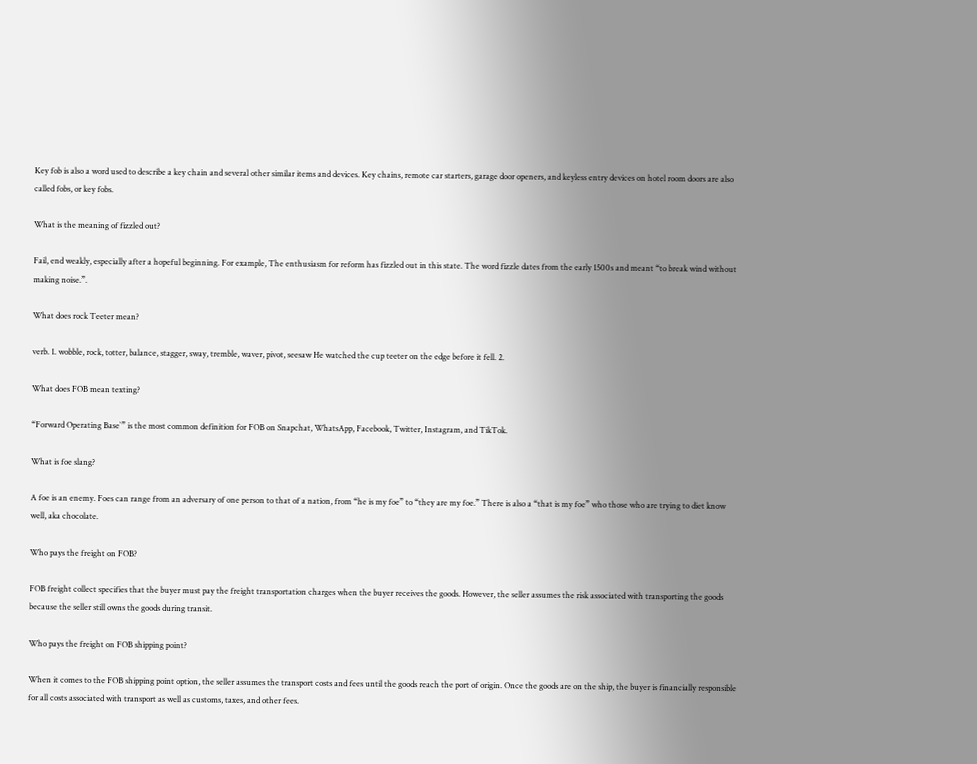Key fob is also a word used to describe a key chain and several other similar items and devices. Key chains, remote car starters, garage door openers, and keyless entry devices on hotel room doors are also called fobs, or key fobs.

What is the meaning of fizzled out?

Fail, end weakly, especially after a hopeful beginning. For example, The enthusiasm for reform has fizzled out in this state. The word fizzle dates from the early 1500s and meant “to break wind without making noise.”.

What does rock Teeter mean?

verb. 1. wobble, rock, totter, balance, stagger, sway, tremble, waver, pivot, seesaw He watched the cup teeter on the edge before it fell. 2.

What does FOB mean texting?

“Forward Operating Base`” is the most common definition for FOB on Snapchat, WhatsApp, Facebook, Twitter, Instagram, and TikTok.

What is foe slang?

A foe is an enemy. Foes can range from an adversary of one person to that of a nation, from “he is my foe” to “they are my foe.” There is also a “that is my foe” who those who are trying to diet know well, aka chocolate.

Who pays the freight on FOB?

FOB freight collect specifies that the buyer must pay the freight transportation charges when the buyer receives the goods. However, the seller assumes the risk associated with transporting the goods because the seller still owns the goods during transit.

Who pays the freight on FOB shipping point?

When it comes to the FOB shipping point option, the seller assumes the transport costs and fees until the goods reach the port of origin. Once the goods are on the ship, the buyer is financially responsible for all costs associated with transport as well as customs, taxes, and other fees.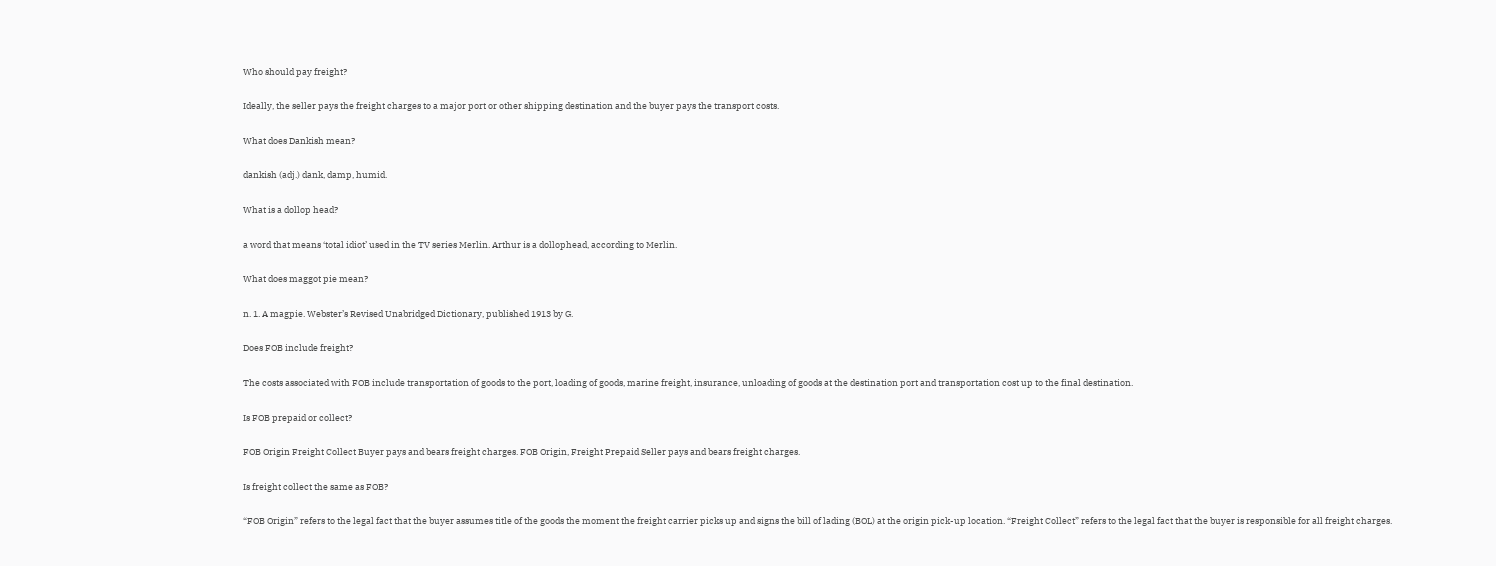Who should pay freight?

Ideally, the seller pays the freight charges to a major port or other shipping destination and the buyer pays the transport costs.

What does Dankish mean?

dankish (adj.) dank, damp, humid.

What is a dollop head?

a word that means ‘total idiot’ used in the TV series Merlin. Arthur is a dollophead, according to Merlin.

What does maggot pie mean?

n. 1. A magpie. Webster’s Revised Unabridged Dictionary, published 1913 by G.

Does FOB include freight?

The costs associated with FOB include transportation of goods to the port, loading of goods, marine freight, insurance, unloading of goods at the destination port and transportation cost up to the final destination.

Is FOB prepaid or collect?

FOB Origin Freight Collect Buyer pays and bears freight charges. FOB Origin, Freight Prepaid Seller pays and bears freight charges.

Is freight collect the same as FOB?

“FOB Origin” refers to the legal fact that the buyer assumes title of the goods the moment the freight carrier picks up and signs the bill of lading (BOL) at the origin pick-up location. “Freight Collect” refers to the legal fact that the buyer is responsible for all freight charges.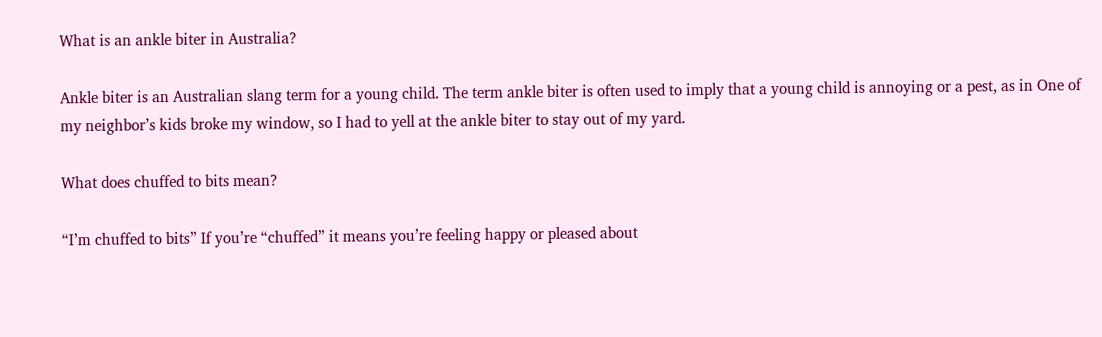What is an ankle biter in Australia?

Ankle biter is an Australian slang term for a young child. The term ankle biter is often used to imply that a young child is annoying or a pest, as in One of my neighbor’s kids broke my window, so I had to yell at the ankle biter to stay out of my yard.

What does chuffed to bits mean?

“I’m chuffed to bits” If you’re “chuffed” it means you’re feeling happy or pleased about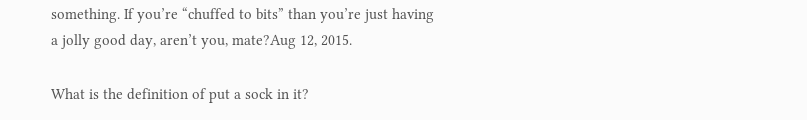something. If you’re “chuffed to bits” than you’re just having a jolly good day, aren’t you, mate?Aug 12, 2015.

What is the definition of put a sock in it?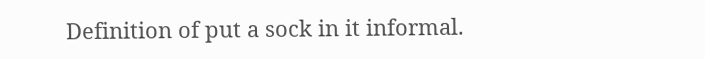Definition of put a sock in it informal.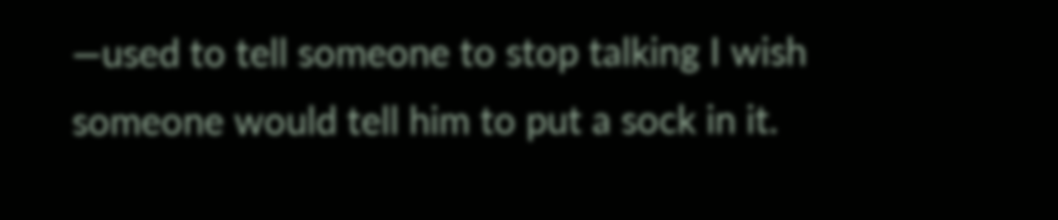—used to tell someone to stop talking I wish someone would tell him to put a sock in it.